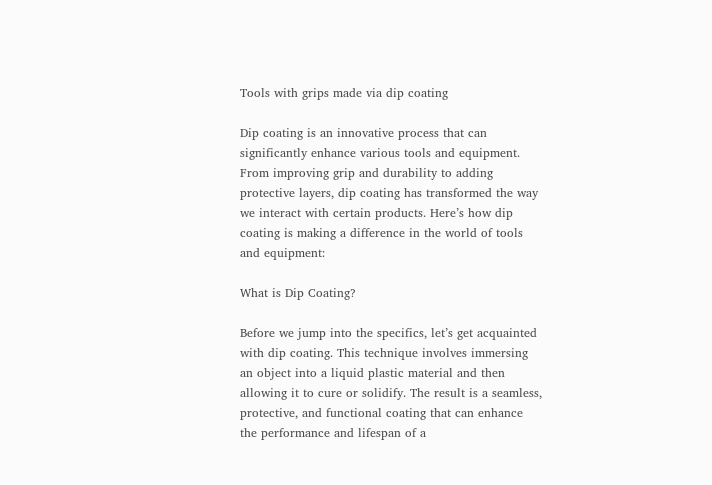Tools with grips made via dip coating

Dip coating is an innovative process that can significantly enhance various tools and equipment. From improving grip and durability to adding protective layers, dip coating has transformed the way we interact with certain products. Here’s how dip coating is making a difference in the world of tools and equipment:

What is Dip Coating?

Before we jump into the specifics, let’s get acquainted with dip coating. This technique involves immersing an object into a liquid plastic material and then allowing it to cure or solidify. The result is a seamless, protective, and functional coating that can enhance the performance and lifespan of a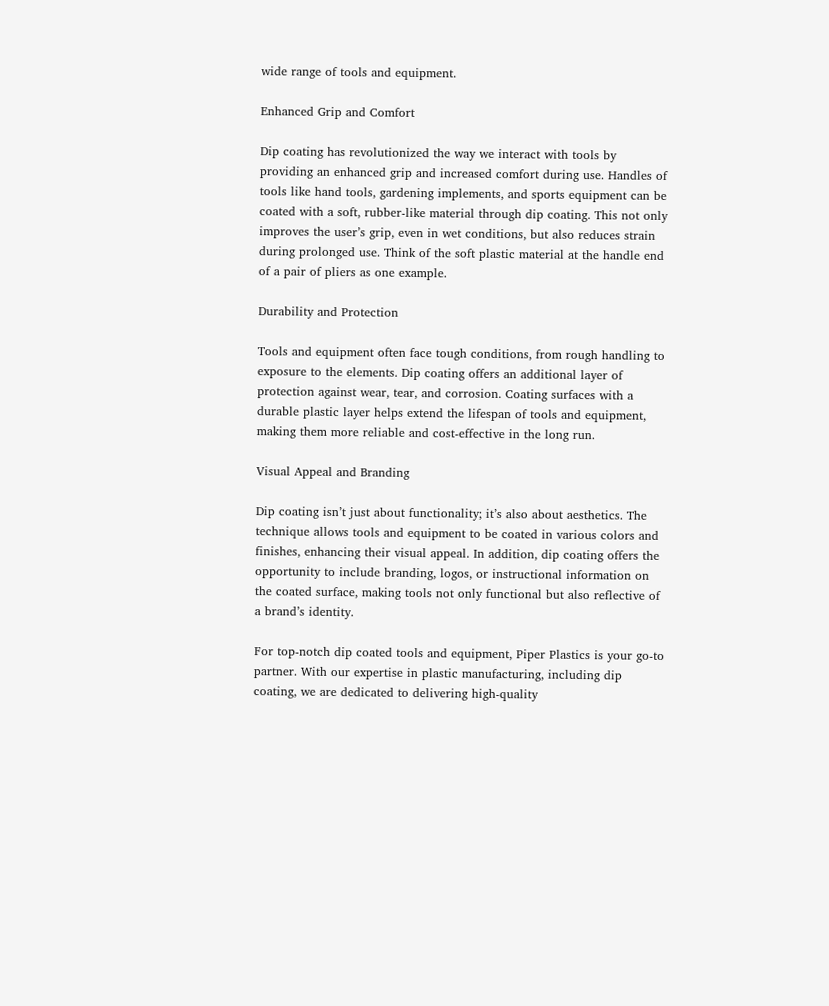wide range of tools and equipment.

Enhanced Grip and Comfort

Dip coating has revolutionized the way we interact with tools by providing an enhanced grip and increased comfort during use. Handles of tools like hand tools, gardening implements, and sports equipment can be coated with a soft, rubber-like material through dip coating. This not only improves the user’s grip, even in wet conditions, but also reduces strain during prolonged use. Think of the soft plastic material at the handle end of a pair of pliers as one example.

Durability and Protection

Tools and equipment often face tough conditions, from rough handling to exposure to the elements. Dip coating offers an additional layer of protection against wear, tear, and corrosion. Coating surfaces with a durable plastic layer helps extend the lifespan of tools and equipment, making them more reliable and cost-effective in the long run.

Visual Appeal and Branding

Dip coating isn’t just about functionality; it’s also about aesthetics. The technique allows tools and equipment to be coated in various colors and finishes, enhancing their visual appeal. In addition, dip coating offers the opportunity to include branding, logos, or instructional information on the coated surface, making tools not only functional but also reflective of a brand’s identity.

For top-notch dip coated tools and equipment, Piper Plastics is your go-to partner. With our expertise in plastic manufacturing, including dip coating, we are dedicated to delivering high-quality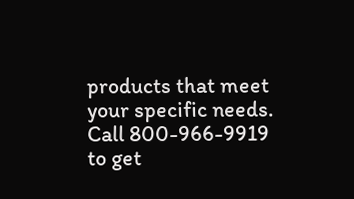products that meet your specific needs. Call 800-966-9919 to get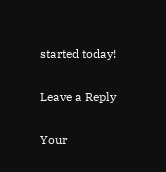started today!

Leave a Reply

Your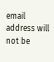email address will not be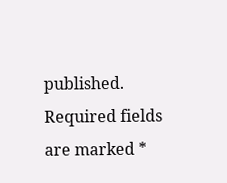published. Required fields are marked *